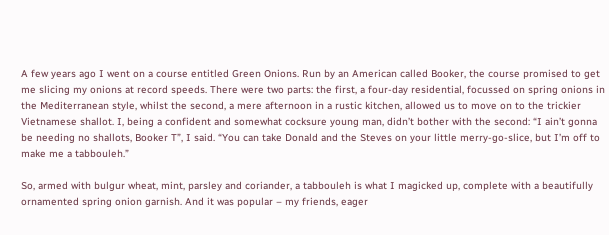A few years ago I went on a course entitled Green Onions. Run by an American called Booker, the course promised to get me slicing my onions at record speeds. There were two parts: the first, a four-day residential, focussed on spring onions in the Mediterranean style, whilst the second, a mere afternoon in a rustic kitchen, allowed us to move on to the trickier Vietnamese shallot. I, being a confident and somewhat cocksure young man, didn’t bother with the second: “I ain’t gonna be needing no shallots, Booker T”, I said. “You can take Donald and the Steves on your little merry-go-slice, but I’m off to make me a tabbouleh.”

So, armed with bulgur wheat, mint, parsley and coriander, a tabbouleh is what I magicked up, complete with a beautifully ornamented spring onion garnish. And it was popular – my friends, eager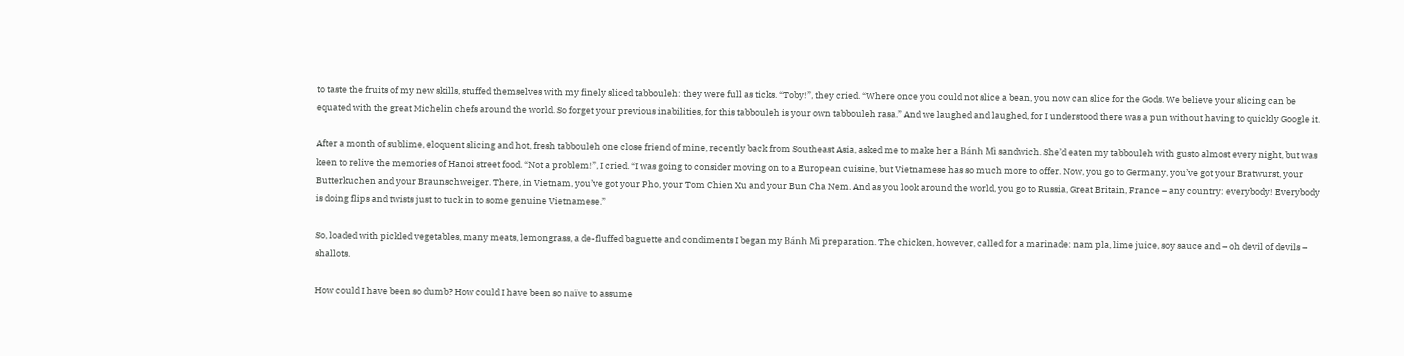to taste the fruits of my new skills, stuffed themselves with my finely sliced tabbouleh: they were full as ticks. “Toby!”, they cried. “Where once you could not slice a bean, you now can slice for the Gods. We believe your slicing can be equated with the great Michelin chefs around the world. So forget your previous inabilities, for this tabbouleh is your own tabbouleh rasa.” And we laughed and laughed, for I understood there was a pun without having to quickly Google it.

After a month of sublime, eloquent slicing and hot, fresh tabbouleh one close friend of mine, recently back from Southeast Asia, asked me to make her a Bánh Mì sandwich. She’d eaten my tabbouleh with gusto almost every night, but was keen to relive the memories of Hanoi street food. “Not a problem!”, I cried. “I was going to consider moving on to a European cuisine, but Vietnamese has so much more to offer. Now, you go to Germany, you’ve got your Bratwurst, your Butterkuchen and your Braunschweiger. There, in Vietnam, you’ve got your Pho, your Tom Chien Xu and your Bun Cha Nem. And as you look around the world, you go to Russia, Great Britain, France – any country: everybody! Everybody is doing flips and twists just to tuck in to some genuine Vietnamese.”

So, loaded with pickled vegetables, many meats, lemongrass, a de-fluffed baguette and condiments I began my Bánh Mì preparation. The chicken, however, called for a marinade: nam pla, lime juice, soy sauce and – oh devil of devils – shallots.

How could I have been so dumb? How could I have been so naïve to assume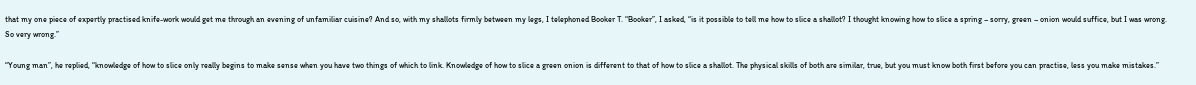that my one piece of expertly practised knife-work would get me through an evening of unfamiliar cuisine? And so, with my shallots firmly between my legs, I telephoned Booker T. “Booker”, I asked, “is it possible to tell me how to slice a shallot? I thought knowing how to slice a spring – sorry, green – onion would suffice, but I was wrong. So very wrong.”

“Young man”, he replied, “knowledge of how to slice only really begins to make sense when you have two things of which to link. Knowledge of how to slice a green onion is different to that of how to slice a shallot. The physical skills of both are similar, true, but you must know both first before you can practise, less you make mistakes.”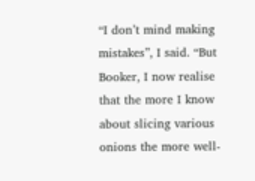“I don’t mind making mistakes”, I said. “But Booker, I now realise that the more I know about slicing various onions the more well-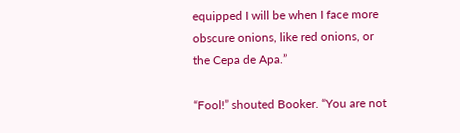equipped I will be when I face more obscure onions, like red onions, or the Cepa de Apa.”

“Fool!” shouted Booker. “You are not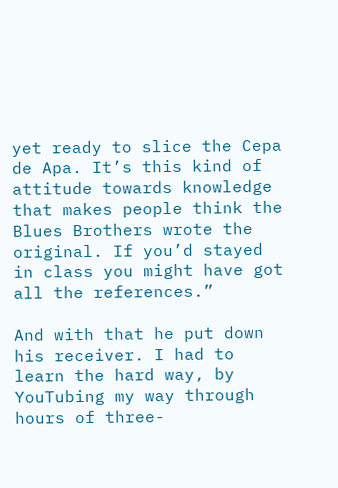yet ready to slice the Cepa de Apa. It’s this kind of attitude towards knowledge that makes people think the Blues Brothers wrote the original. If you’d stayed in class you might have got all the references.”

And with that he put down his receiver. I had to learn the hard way, by YouTubing my way through hours of three-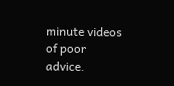minute videos of poor advice.